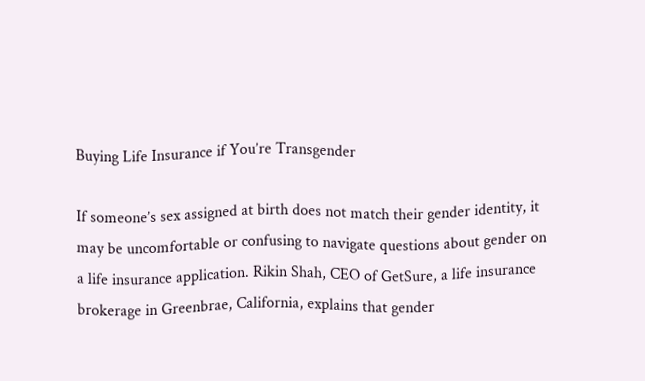Buying Life Insurance if You’re Transgender

If someone’s sex assigned at birth does not match their gender identity, it may be uncomfortable or confusing to navigate questions about gender on a life insurance application. Rikin Shah, CEO of GetSure, a life insurance brokerage in Greenbrae, California, explains that gender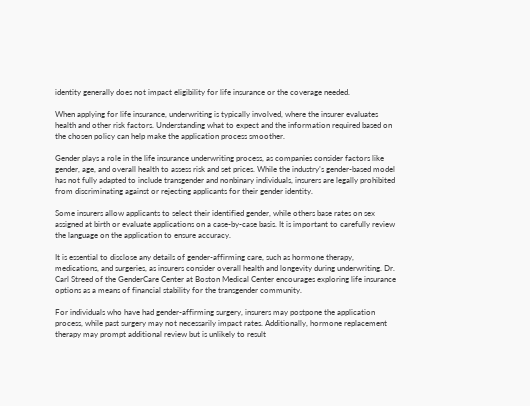identity generally does not impact eligibility for life insurance or the coverage needed.

When applying for life insurance, underwriting is typically involved, where the insurer evaluates health and other risk factors. Understanding what to expect and the information required based on the chosen policy can help make the application process smoother.

Gender plays a role in the life insurance underwriting process, as companies consider factors like gender, age, and overall health to assess risk and set prices. While the industry’s gender-based model has not fully adapted to include transgender and nonbinary individuals, insurers are legally prohibited from discriminating against or rejecting applicants for their gender identity.

Some insurers allow applicants to select their identified gender, while others base rates on sex assigned at birth or evaluate applications on a case-by-case basis. It is important to carefully review the language on the application to ensure accuracy.

It is essential to disclose any details of gender-affirming care, such as hormone therapy, medications, and surgeries, as insurers consider overall health and longevity during underwriting. Dr. Carl Streed of the GenderCare Center at Boston Medical Center encourages exploring life insurance options as a means of financial stability for the transgender community.

For individuals who have had gender-affirming surgery, insurers may postpone the application process, while past surgery may not necessarily impact rates. Additionally, hormone replacement therapy may prompt additional review but is unlikely to result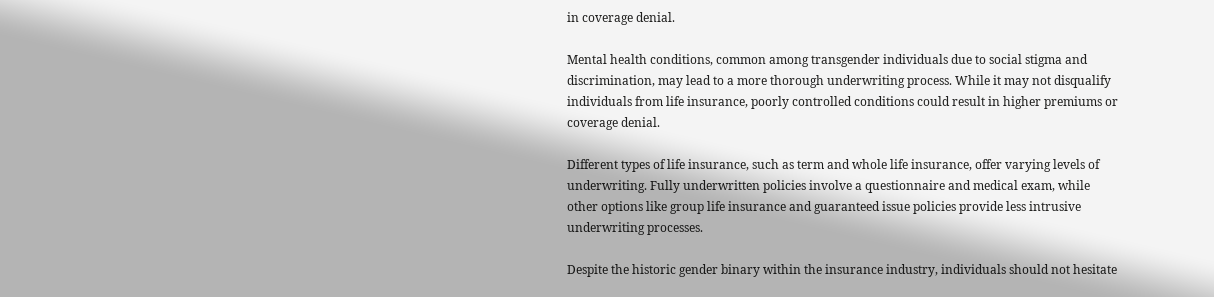in coverage denial.

Mental health conditions, common among transgender individuals due to social stigma and discrimination, may lead to a more thorough underwriting process. While it may not disqualify individuals from life insurance, poorly controlled conditions could result in higher premiums or coverage denial.

Different types of life insurance, such as term and whole life insurance, offer varying levels of underwriting. Fully underwritten policies involve a questionnaire and medical exam, while other options like group life insurance and guaranteed issue policies provide less intrusive underwriting processes.

Despite the historic gender binary within the insurance industry, individuals should not hesitate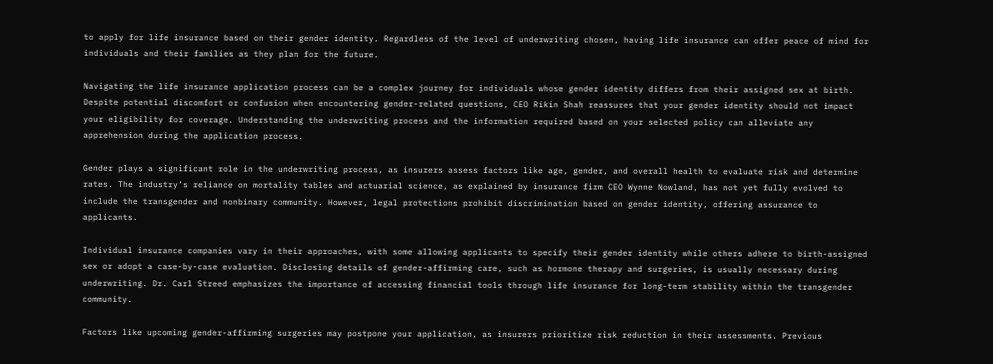to apply for life insurance based on their gender identity. Regardless of the level of underwriting chosen, having life insurance can offer peace of mind for individuals and their families as they plan for the future.

Navigating the life insurance application process can be a complex journey for individuals whose gender identity differs from their assigned sex at birth. Despite potential discomfort or confusion when encountering gender-related questions, CEO Rikin Shah reassures that your gender identity should not impact your eligibility for coverage. Understanding the underwriting process and the information required based on your selected policy can alleviate any apprehension during the application process.

Gender plays a significant role in the underwriting process, as insurers assess factors like age, gender, and overall health to evaluate risk and determine rates. The industry’s reliance on mortality tables and actuarial science, as explained by insurance firm CEO Wynne Nowland, has not yet fully evolved to include the transgender and nonbinary community. However, legal protections prohibit discrimination based on gender identity, offering assurance to applicants.

Individual insurance companies vary in their approaches, with some allowing applicants to specify their gender identity while others adhere to birth-assigned sex or adopt a case-by-case evaluation. Disclosing details of gender-affirming care, such as hormone therapy and surgeries, is usually necessary during underwriting. Dr. Carl Streed emphasizes the importance of accessing financial tools through life insurance for long-term stability within the transgender community.

Factors like upcoming gender-affirming surgeries may postpone your application, as insurers prioritize risk reduction in their assessments. Previous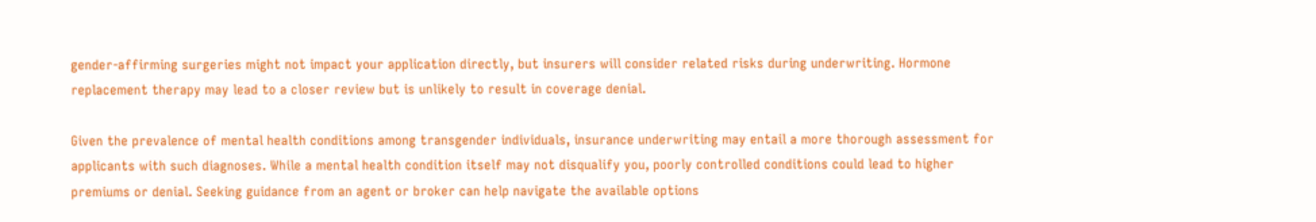gender-affirming surgeries might not impact your application directly, but insurers will consider related risks during underwriting. Hormone replacement therapy may lead to a closer review but is unlikely to result in coverage denial.

Given the prevalence of mental health conditions among transgender individuals, insurance underwriting may entail a more thorough assessment for applicants with such diagnoses. While a mental health condition itself may not disqualify you, poorly controlled conditions could lead to higher premiums or denial. Seeking guidance from an agent or broker can help navigate the available options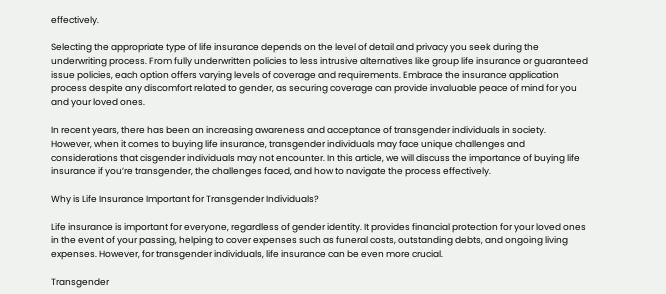effectively.

Selecting the appropriate type of life insurance depends on the level of detail and privacy you seek during the underwriting process. From fully underwritten policies to less intrusive alternatives like group life insurance or guaranteed issue policies, each option offers varying levels of coverage and requirements. Embrace the insurance application process despite any discomfort related to gender, as securing coverage can provide invaluable peace of mind for you and your loved ones.

In recent years, there has been an increasing awareness and acceptance of transgender individuals in society. However, when it comes to buying life insurance, transgender individuals may face unique challenges and considerations that cisgender individuals may not encounter. In this article, we will discuss the importance of buying life insurance if you’re transgender, the challenges faced, and how to navigate the process effectively.

Why is Life Insurance Important for Transgender Individuals?

Life insurance is important for everyone, regardless of gender identity. It provides financial protection for your loved ones in the event of your passing, helping to cover expenses such as funeral costs, outstanding debts, and ongoing living expenses. However, for transgender individuals, life insurance can be even more crucial.

Transgender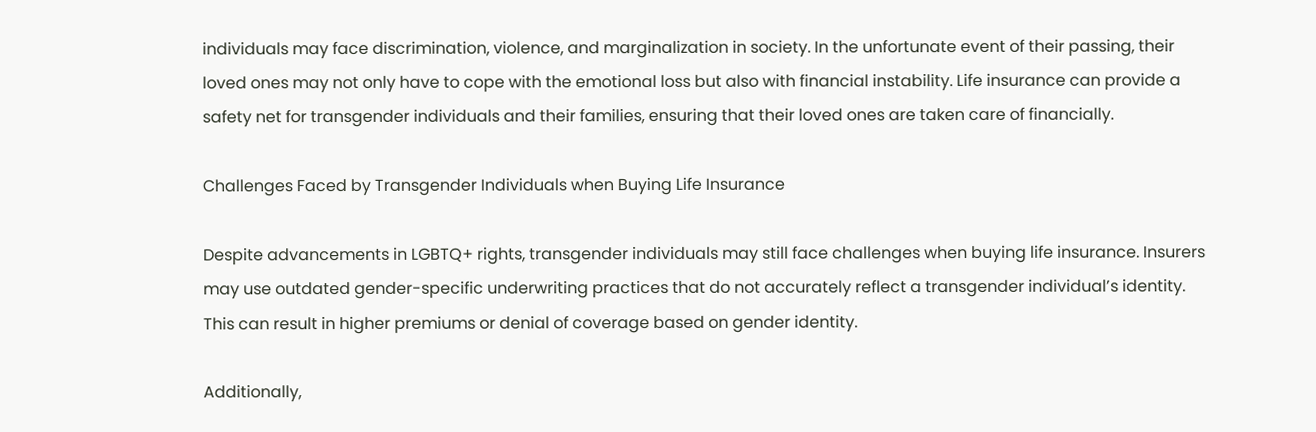individuals may face discrimination, violence, and marginalization in society. In the unfortunate event of their passing, their loved ones may not only have to cope with the emotional loss but also with financial instability. Life insurance can provide a safety net for transgender individuals and their families, ensuring that their loved ones are taken care of financially.

Challenges Faced by Transgender Individuals when Buying Life Insurance

Despite advancements in LGBTQ+ rights, transgender individuals may still face challenges when buying life insurance. Insurers may use outdated gender-specific underwriting practices that do not accurately reflect a transgender individual’s identity. This can result in higher premiums or denial of coverage based on gender identity.

Additionally,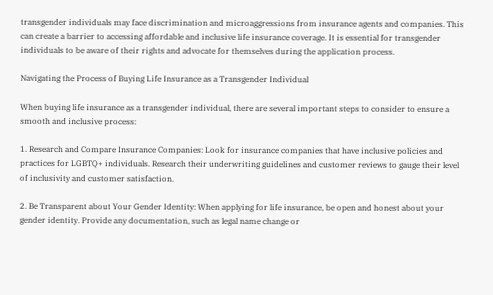transgender individuals may face discrimination and microaggressions from insurance agents and companies. This can create a barrier to accessing affordable and inclusive life insurance coverage. It is essential for transgender individuals to be aware of their rights and advocate for themselves during the application process.

Navigating the Process of Buying Life Insurance as a Transgender Individual

When buying life insurance as a transgender individual, there are several important steps to consider to ensure a smooth and inclusive process:

1. Research and Compare Insurance Companies: Look for insurance companies that have inclusive policies and practices for LGBTQ+ individuals. Research their underwriting guidelines and customer reviews to gauge their level of inclusivity and customer satisfaction.

2. Be Transparent about Your Gender Identity: When applying for life insurance, be open and honest about your gender identity. Provide any documentation, such as legal name change or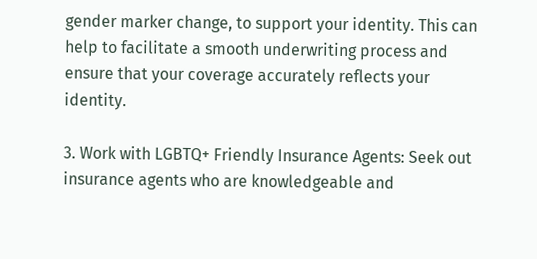gender marker change, to support your identity. This can help to facilitate a smooth underwriting process and ensure that your coverage accurately reflects your identity.

3. Work with LGBTQ+ Friendly Insurance Agents: Seek out insurance agents who are knowledgeable and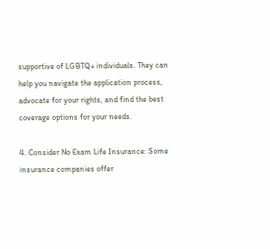supportive of LGBTQ+ individuals. They can help you navigate the application process, advocate for your rights, and find the best coverage options for your needs.

4. Consider No Exam Life Insurance: Some insurance companies offer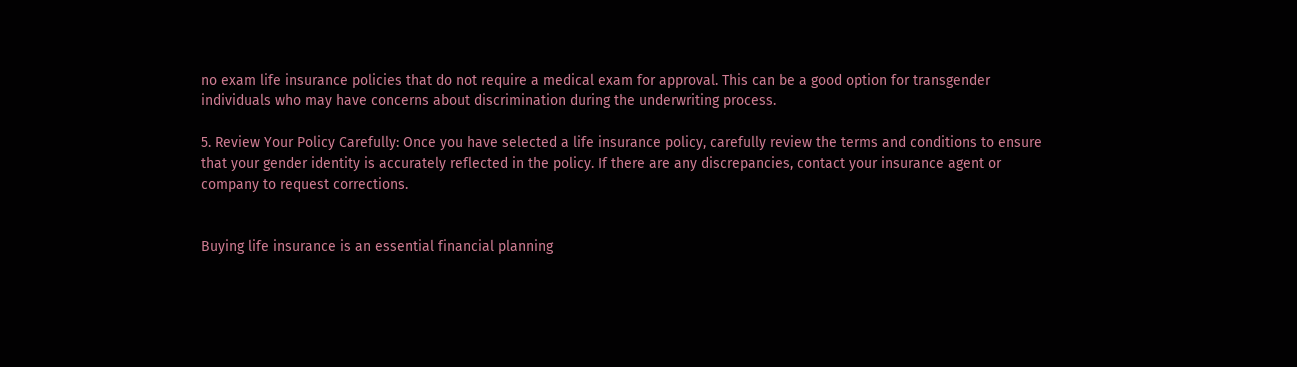no exam life insurance policies that do not require a medical exam for approval. This can be a good option for transgender individuals who may have concerns about discrimination during the underwriting process.

5. Review Your Policy Carefully: Once you have selected a life insurance policy, carefully review the terms and conditions to ensure that your gender identity is accurately reflected in the policy. If there are any discrepancies, contact your insurance agent or company to request corrections.


Buying life insurance is an essential financial planning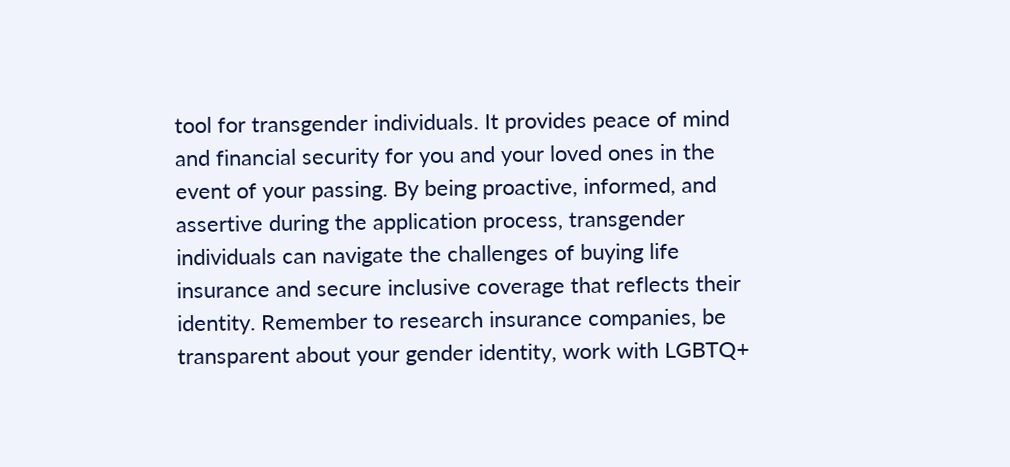tool for transgender individuals. It provides peace of mind and financial security for you and your loved ones in the event of your passing. By being proactive, informed, and assertive during the application process, transgender individuals can navigate the challenges of buying life insurance and secure inclusive coverage that reflects their identity. Remember to research insurance companies, be transparent about your gender identity, work with LGBTQ+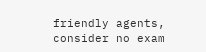friendly agents, consider no exam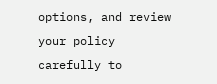options, and review your policy carefully to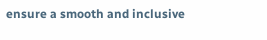ensure a smooth and inclusive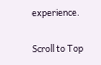experience.

Scroll to Top